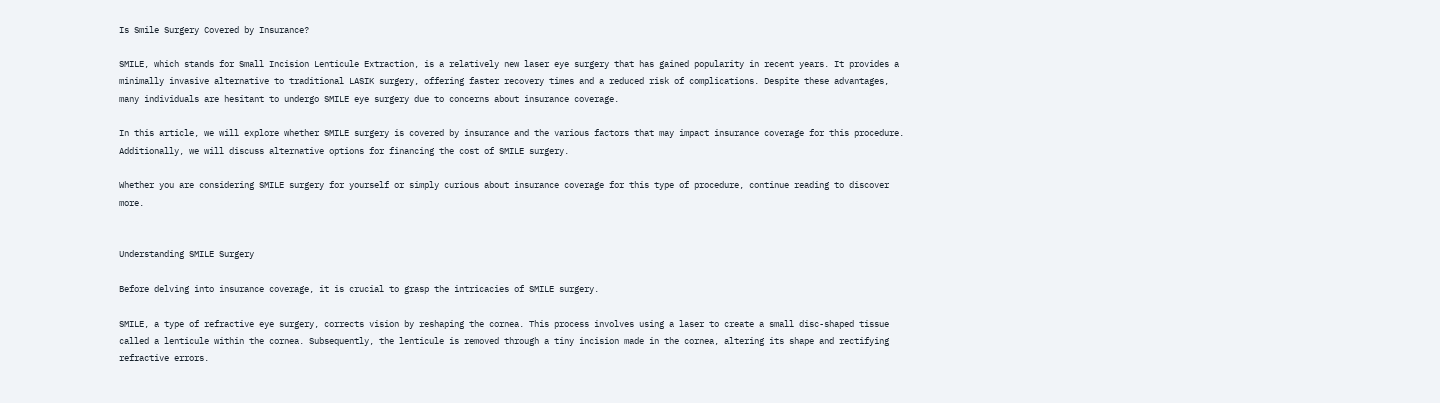Is Smile Surgery Covered by Insurance?

SMILE, which stands for Small Incision Lenticule Extraction, is a relatively new laser eye surgery that has gained popularity in recent years. It provides a minimally invasive alternative to traditional LASIK surgery, offering faster recovery times and a reduced risk of complications. Despite these advantages, many individuals are hesitant to undergo SMILE eye surgery due to concerns about insurance coverage.

In this article, we will explore whether SMILE surgery is covered by insurance and the various factors that may impact insurance coverage for this procedure. Additionally, we will discuss alternative options for financing the cost of SMILE surgery.

Whether you are considering SMILE surgery for yourself or simply curious about insurance coverage for this type of procedure, continue reading to discover more.


Understanding SMILE Surgery

Before delving into insurance coverage, it is crucial to grasp the intricacies of SMILE surgery.

SMILE, a type of refractive eye surgery, corrects vision by reshaping the cornea. This process involves using a laser to create a small disc-shaped tissue called a lenticule within the cornea. Subsequently, the lenticule is removed through a tiny incision made in the cornea, altering its shape and rectifying refractive errors.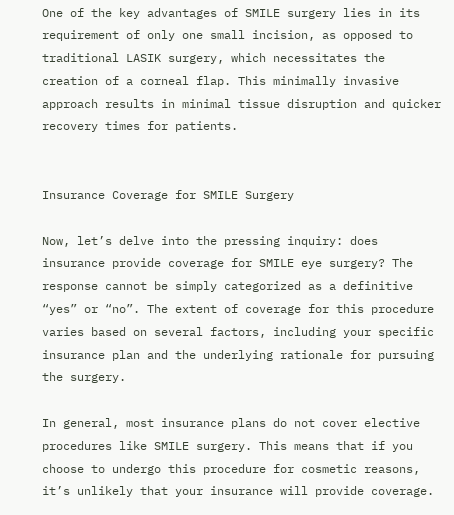One of the key advantages of SMILE surgery lies in its requirement of only one small incision, as opposed to traditional LASIK surgery, which necessitates the creation of a corneal flap. This minimally invasive approach results in minimal tissue disruption and quicker recovery times for patients.


Insurance Coverage for SMILE Surgery

Now, let’s delve into the pressing inquiry: does insurance provide coverage for SMILE eye surgery? The response cannot be simply categorized as a definitive “yes” or “no”. The extent of coverage for this procedure varies based on several factors, including your specific insurance plan and the underlying rationale for pursuing the surgery.

In general, most insurance plans do not cover elective procedures like SMILE surgery. This means that if you choose to undergo this procedure for cosmetic reasons, it’s unlikely that your insurance will provide coverage.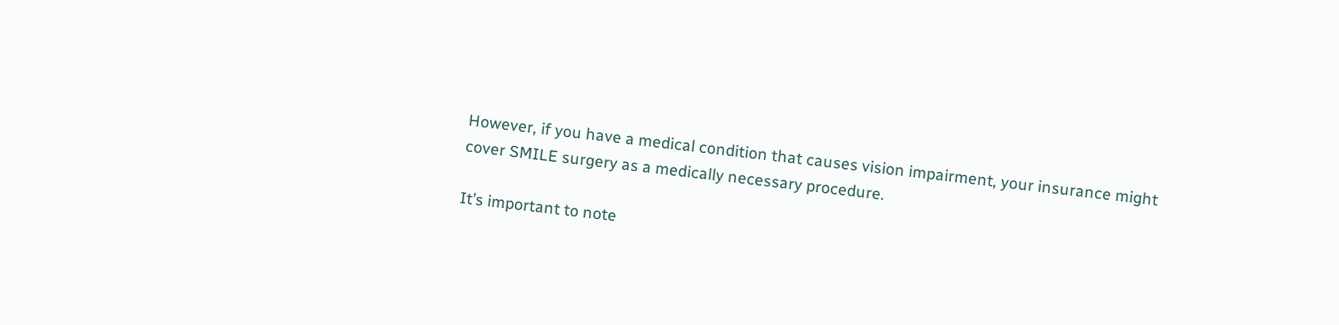However, if you have a medical condition that causes vision impairment, your insurance might cover SMILE surgery as a medically necessary procedure.

It’s important to note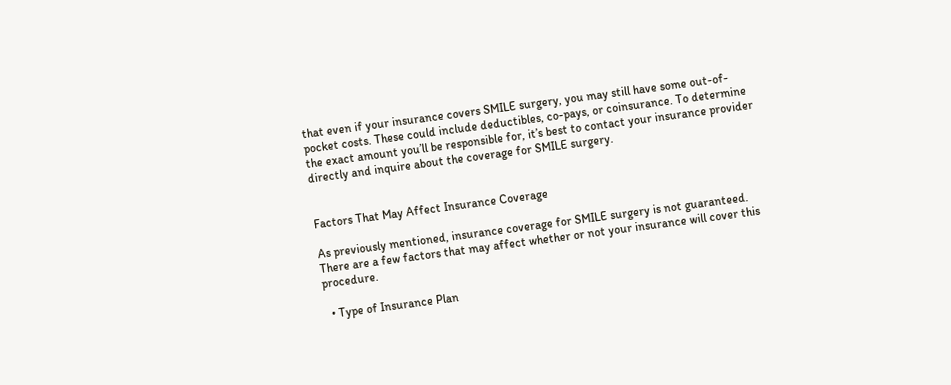that even if your insurance covers SMILE surgery, you may still have some out-of-pocket costs. These could include deductibles, co-pays, or coinsurance. To determine the exact amount you’ll be responsible for, it’s best to contact your insurance provider directly and inquire about the coverage for SMILE surgery.


Factors That May Affect Insurance Coverage

As previously mentioned, insurance coverage for SMILE surgery is not guaranteed. There are a few factors that may affect whether or not your insurance will cover this procedure.

  • Type of Insurance Plan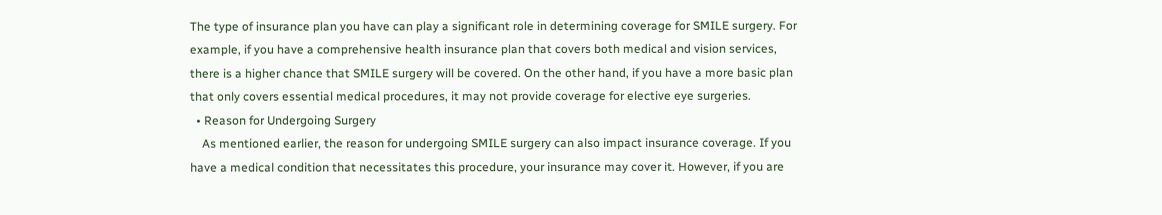The type of insurance plan you have can play a significant role in determining coverage for SMILE surgery. For example, if you have a comprehensive health insurance plan that covers both medical and vision services, there is a higher chance that SMILE surgery will be covered. On the other hand, if you have a more basic plan that only covers essential medical procedures, it may not provide coverage for elective eye surgeries.
  • Reason for Undergoing Surgery
    As mentioned earlier, the reason for undergoing SMILE surgery can also impact insurance coverage. If you have a medical condition that necessitates this procedure, your insurance may cover it. However, if you are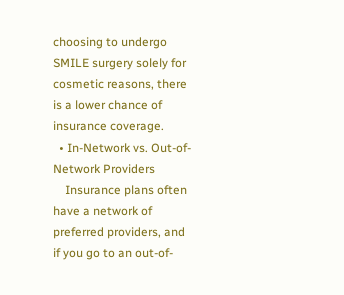choosing to undergo SMILE surgery solely for cosmetic reasons, there is a lower chance of insurance coverage.
  • In-Network vs. Out-of-Network Providers
    Insurance plans often have a network of preferred providers, and if you go to an out-of-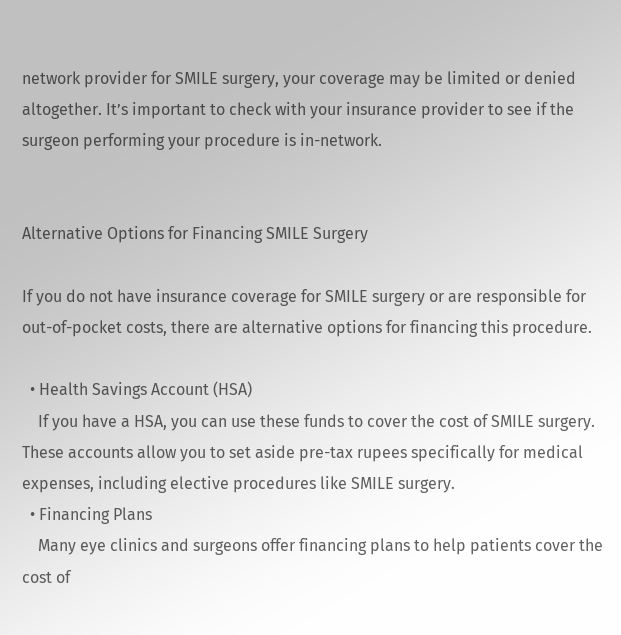network provider for SMILE surgery, your coverage may be limited or denied altogether. It’s important to check with your insurance provider to see if the surgeon performing your procedure is in-network.


Alternative Options for Financing SMILE Surgery

If you do not have insurance coverage for SMILE surgery or are responsible for out-of-pocket costs, there are alternative options for financing this procedure.

  • Health Savings Account (HSA)
    If you have a HSA, you can use these funds to cover the cost of SMILE surgery. These accounts allow you to set aside pre-tax rupees specifically for medical expenses, including elective procedures like SMILE surgery.
  • Financing Plans
    Many eye clinics and surgeons offer financing plans to help patients cover the cost of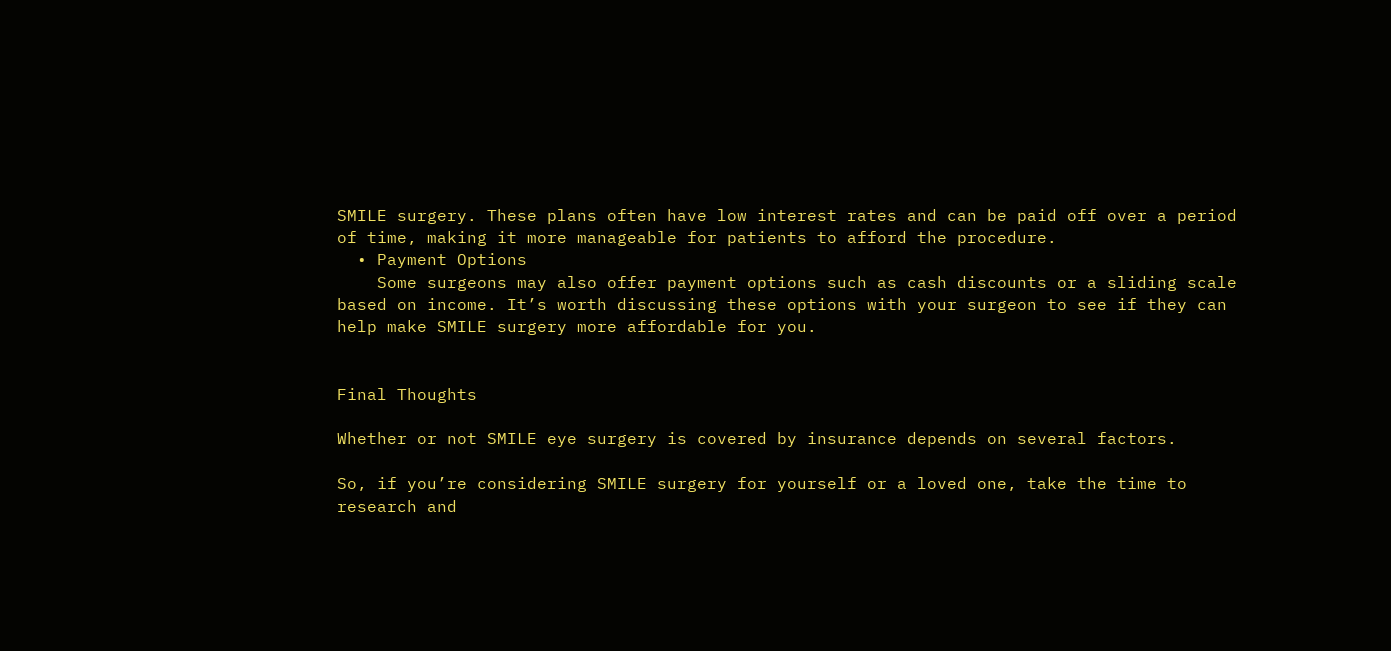SMILE surgery. These plans often have low interest rates and can be paid off over a period of time, making it more manageable for patients to afford the procedure.
  • Payment Options
    Some surgeons may also offer payment options such as cash discounts or a sliding scale based on income. It’s worth discussing these options with your surgeon to see if they can help make SMILE surgery more affordable for you.


Final Thoughts

Whether or not SMILE eye surgery is covered by insurance depends on several factors.

So, if you’re considering SMILE surgery for yourself or a loved one, take the time to research and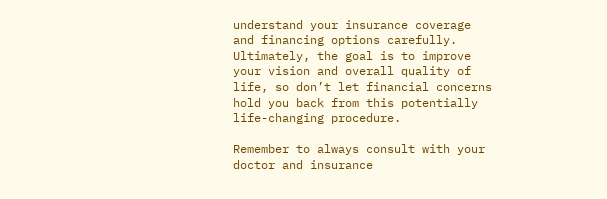understand your insurance coverage and financing options carefully. Ultimately, the goal is to improve your vision and overall quality of life, so don’t let financial concerns hold you back from this potentially life-changing procedure.

Remember to always consult with your doctor and insurance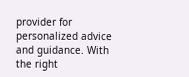provider for personalized advice and guidance. With the right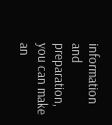information and preparation, you can make an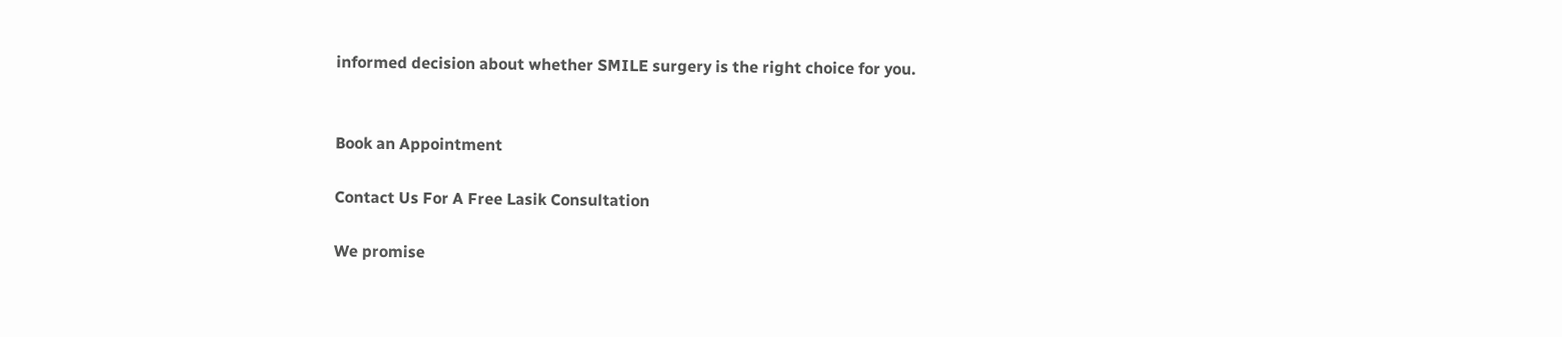informed decision about whether SMILE surgery is the right choice for you.


Book an Appointment

Contact Us For A Free Lasik Consultation

We promise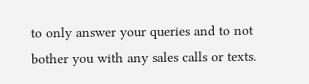to only answer your queries and to not bother you with any sales calls or texts.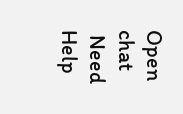Open chat
 Need Help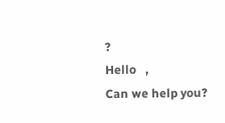?
Hello   ,
Can we help you?